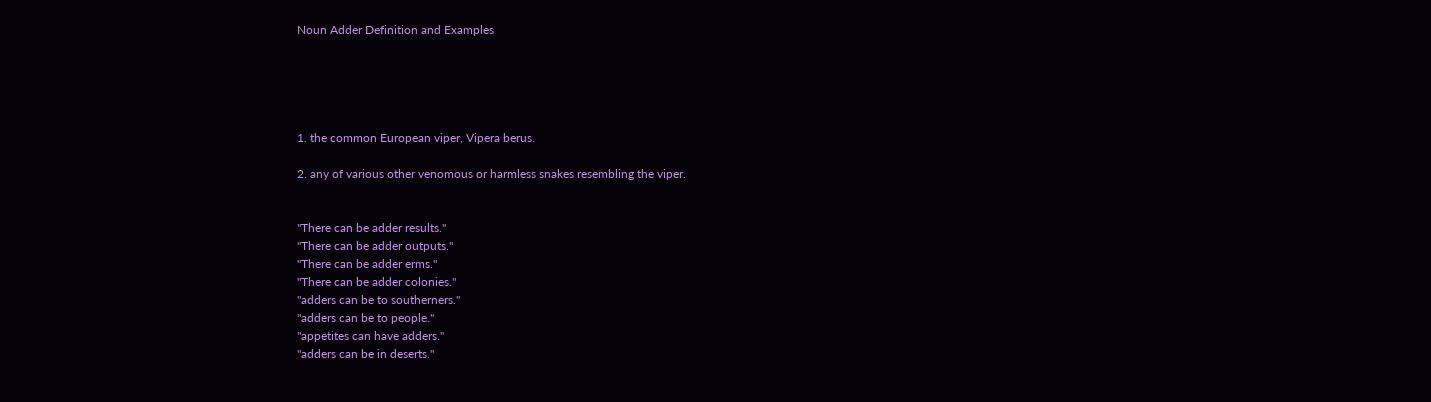Noun Adder Definition and Examples





1. the common European viper, Vipera berus.

2. any of various other venomous or harmless snakes resembling the viper.


"There can be adder results."
"There can be adder outputs."
"There can be adder erms."
"There can be adder colonies."
"adders can be to southerners."
"adders can be to people."
"appetites can have adders."
"adders can be in deserts."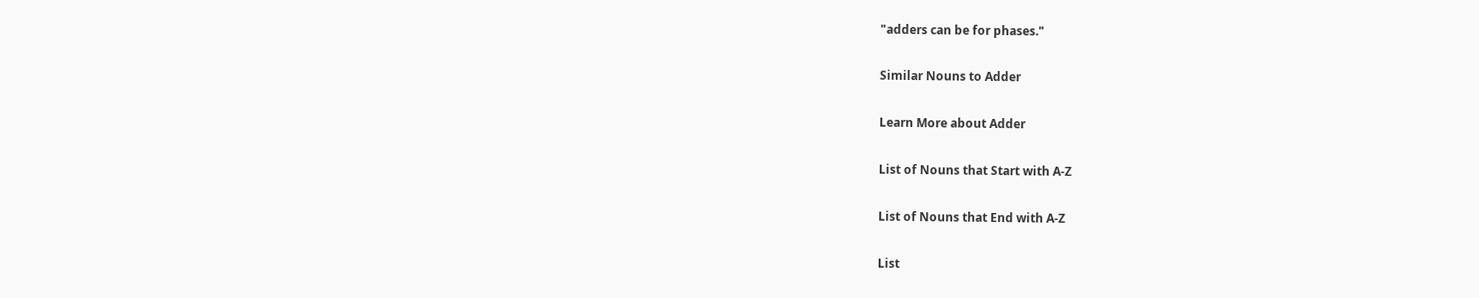"adders can be for phases."

Similar Nouns to Adder

Learn More about Adder

List of Nouns that Start with A-Z

List of Nouns that End with A-Z

List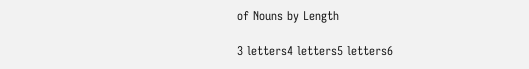of Nouns by Length

3 letters4 letters5 letters6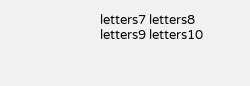letters7 letters8 letters9 letters10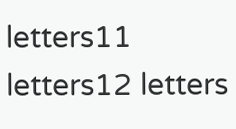letters11 letters12 letters